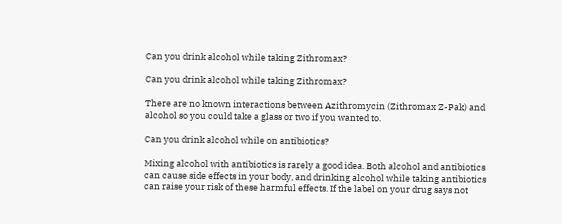Can you drink alcohol while taking Zithromax?

Can you drink alcohol while taking Zithromax?

There are no known interactions between Azithromycin (Zithromax Z-Pak) and alcohol so you could take a glass or two if you wanted to.

Can you drink alcohol while on antibiotics?

Mixing alcohol with antibiotics is rarely a good idea. Both alcohol and antibiotics can cause side effects in your body, and drinking alcohol while taking antibiotics can raise your risk of these harmful effects. If the label on your drug says not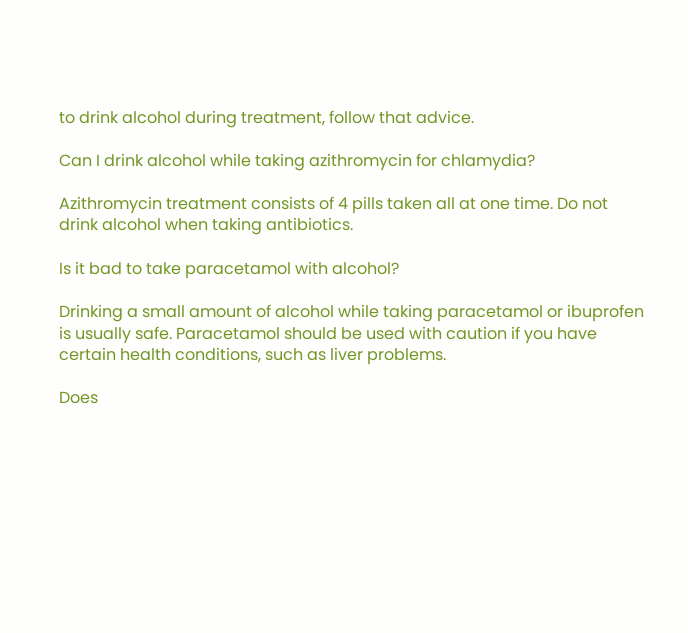to drink alcohol during treatment, follow that advice.

Can I drink alcohol while taking azithromycin for chlamydia?

Azithromycin treatment consists of 4 pills taken all at one time. Do not drink alcohol when taking antibiotics.

Is it bad to take paracetamol with alcohol?

Drinking a small amount of alcohol while taking paracetamol or ibuprofen is usually safe. Paracetamol should be used with caution if you have certain health conditions, such as liver problems.

Does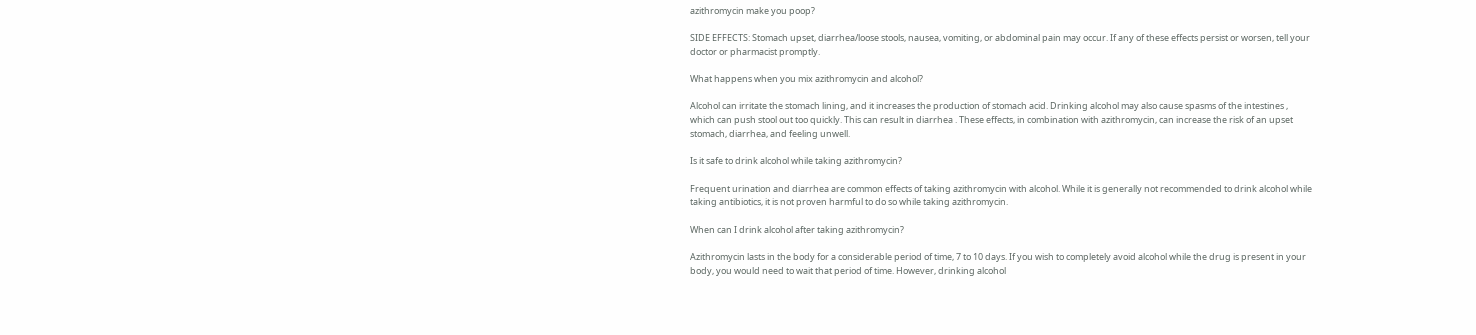azithromycin make you poop?

SIDE EFFECTS: Stomach upset, diarrhea/loose stools, nausea, vomiting, or abdominal pain may occur. If any of these effects persist or worsen, tell your doctor or pharmacist promptly.

What happens when you mix azithromycin and alcohol?

Alcohol can irritate the stomach lining, and it increases the production of stomach acid. Drinking alcohol may also cause spasms of the intestines , which can push stool out too quickly. This can result in diarrhea . These effects, in combination with azithromycin, can increase the risk of an upset stomach, diarrhea, and feeling unwell.

Is it safe to drink alcohol while taking azithromycin?

Frequent urination and diarrhea are common effects of taking azithromycin with alcohol. While it is generally not recommended to drink alcohol while taking antibiotics, it is not proven harmful to do so while taking azithromycin.

When can I drink alcohol after taking azithromycin?

Azithromycin lasts in the body for a considerable period of time, 7 to 10 days. If you wish to completely avoid alcohol while the drug is present in your body, you would need to wait that period of time. However, drinking alcohol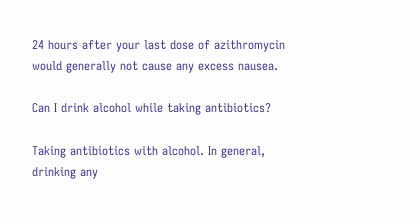24 hours after your last dose of azithromycin would generally not cause any excess nausea.

Can I drink alcohol while taking antibiotics?

Taking antibiotics with alcohol. In general, drinking any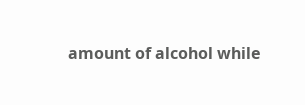amount of alcohol while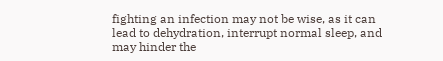fighting an infection may not be wise, as it can lead to dehydration, interrupt normal sleep, and may hinder the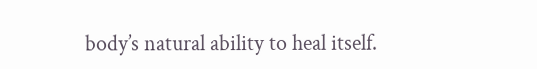body’s natural ability to heal itself.